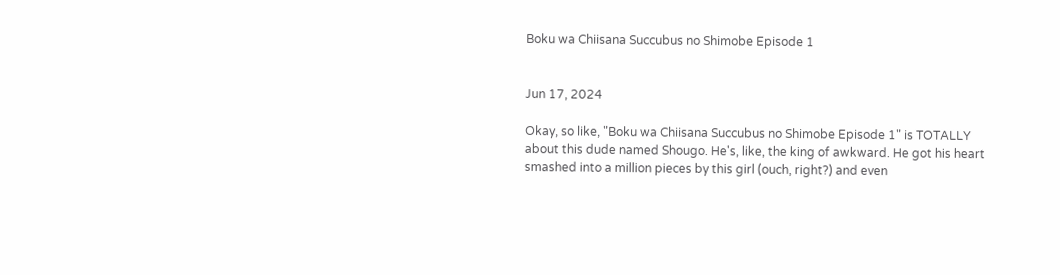Boku wa Chiisana Succubus no Shimobe Episode 1


Jun 17, 2024

Okay, so like, "Boku wa Chiisana Succubus no Shimobe Episode 1" is TOTALLY about this dude named Shougo. He's, like, the king of awkward. He got his heart smashed into a million pieces by this girl (ouch, right?) and even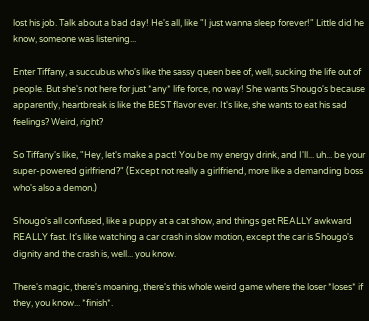lost his job. Talk about a bad day! He's all, like "I just wanna sleep forever!" Little did he know, someone was listening...

Enter Tiffany, a succubus who's like the sassy queen bee of, well, sucking the life out of people. But she's not here for just *any* life force, no way! She wants Shougo's because apparently, heartbreak is like the BEST flavor ever. It's like, she wants to eat his sad feelings? Weird, right?

So Tiffany's like, "Hey, let's make a pact! You be my energy drink, and I'll... uh... be your super-powered girlfriend?" (Except not really a girlfriend, more like a demanding boss who's also a demon.)

Shougo's all confused, like a puppy at a cat show, and things get REALLY awkward REALLY fast. It's like watching a car crash in slow motion, except the car is Shougo's dignity and the crash is, well... you know.

There's magic, there's moaning, there's this whole weird game where the loser *loses* if they, you know... *finish*.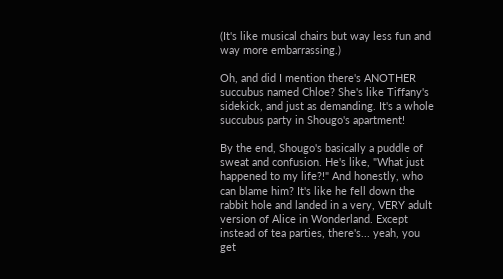(It's like musical chairs but way less fun and way more embarrassing.)

Oh, and did I mention there's ANOTHER succubus named Chloe? She's like Tiffany's sidekick, and just as demanding. It's a whole succubus party in Shougo's apartment!

By the end, Shougo's basically a puddle of sweat and confusion. He's like, "What just happened to my life?!" And honestly, who can blame him? It's like he fell down the rabbit hole and landed in a very, VERY adult version of Alice in Wonderland. Except instead of tea parties, there's... yeah, you get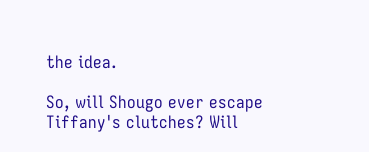the idea.

So, will Shougo ever escape Tiffany's clutches? Will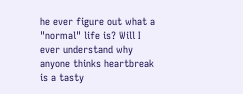he ever figure out what a "normal" life is? Will I ever understand why anyone thinks heartbreak is a tasty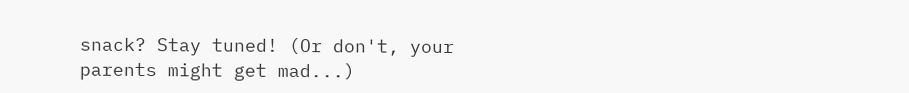snack? Stay tuned! (Or don't, your parents might get mad...)